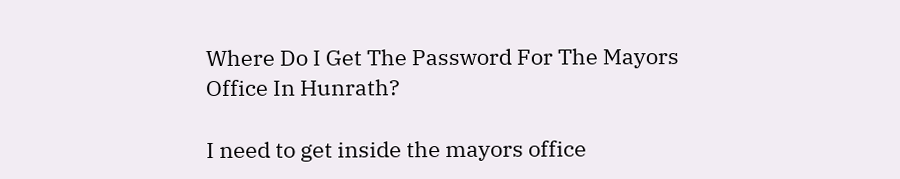Where Do I Get The Password For The Mayors Office In Hunrath?

I need to get inside the mayors office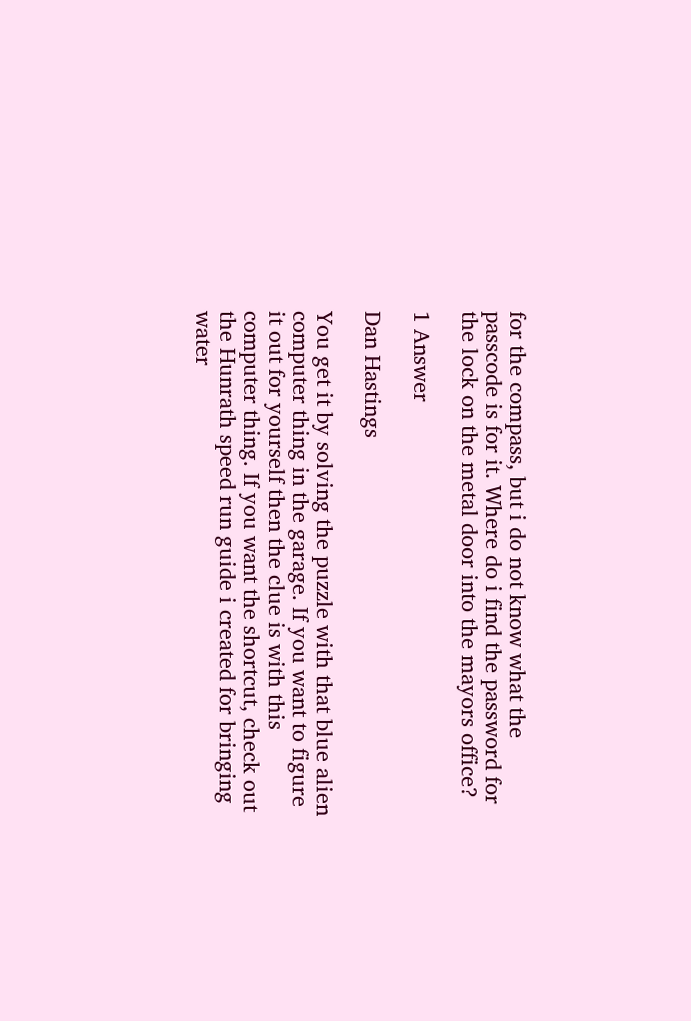for the compass, but i do not know what the passcode is for it. Where do i find the password for the lock on the metal door into the mayors office?

1 Answer

Dan Hastings

You get it by solving the puzzle with that blue alien computer thing in the garage. If you want to figure it out for yourself then the clue is with this computer thing. If you want the shortcut, check out the Hunrath speed run guide i created for bringing water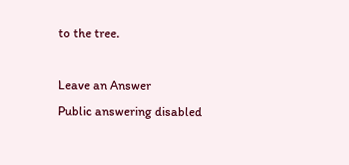to the tree.

Leave an Answer
Public answering disabled